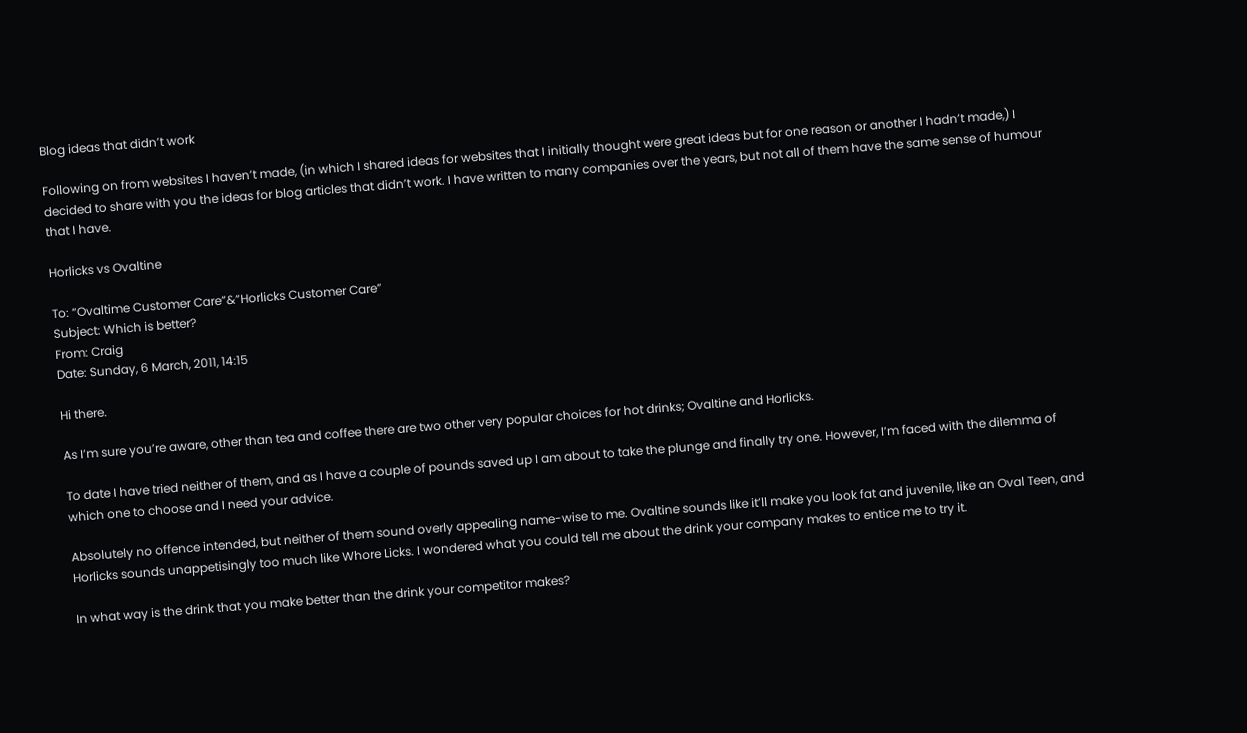Blog ideas that didn’t work

Following on from websites I haven’t made, (in which I shared ideas for websites that I initially thought were great ideas but for one reason or another I hadn’t made,) I decided to share with you the ideas for blog articles that didn’t work. I have written to many companies over the years, but not all of them have the same sense of humour that I have.

Horlicks vs Ovaltine

To: “Ovaltime Customer Care”&”Horlicks Customer Care”
Subject: Which is better?
From: Craig
Date: Sunday, 6 March, 2011, 14:15

Hi there.

As I’m sure you’re aware, other than tea and coffee there are two other very popular choices for hot drinks; Ovaltine and Horlicks.

To date I have tried neither of them, and as I have a couple of pounds saved up I am about to take the plunge and finally try one. However, I’m faced with the dilemma of which one to choose and I need your advice.

Absolutely no offence intended, but neither of them sound overly appealing name-wise to me. Ovaltine sounds like it’ll make you look fat and juvenile, like an Oval Teen, and Horlicks sounds unappetisingly too much like Whore Licks. I wondered what you could tell me about the drink your company makes to entice me to try it.

In what way is the drink that you make better than the drink your competitor makes?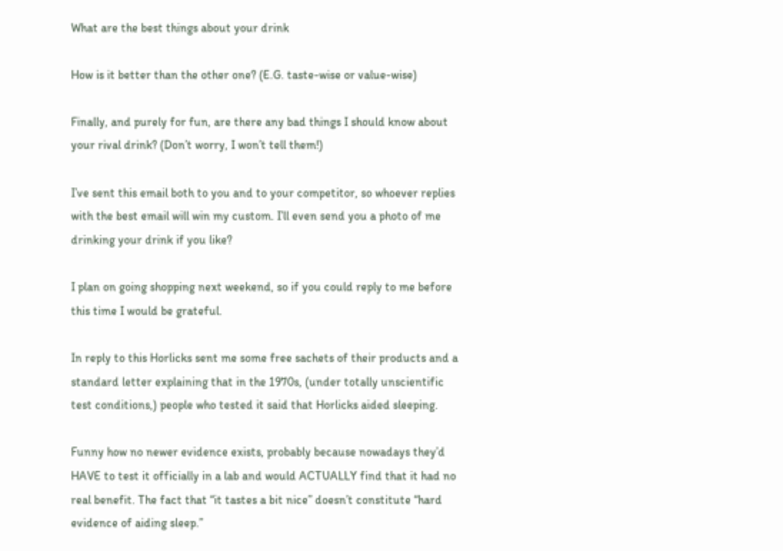What are the best things about your drink

How is it better than the other one? (E.G. taste-wise or value-wise)

Finally, and purely for fun, are there any bad things I should know about your rival drink? (Don’t worry, I won’t tell them!)

I’ve sent this email both to you and to your competitor, so whoever replies with the best email will win my custom. I’ll even send you a photo of me drinking your drink if you like?

I plan on going shopping next weekend, so if you could reply to me before this time I would be grateful.

In reply to this Horlicks sent me some free sachets of their products and a standard letter explaining that in the 1970s, (under totally unscientific test conditions,) people who tested it said that Horlicks aided sleeping.

Funny how no newer evidence exists, probably because nowadays they’d HAVE to test it officially in a lab and would ACTUALLY find that it had no real benefit. The fact that “it tastes a bit nice” doesn’t constitute “hard evidence of aiding sleep.”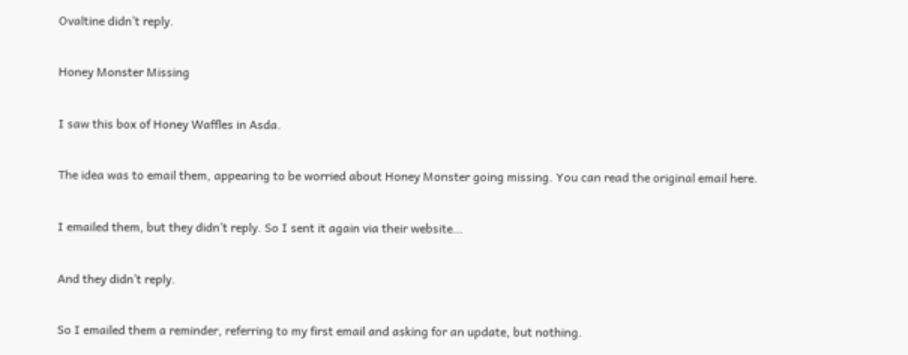Ovaltine didn’t reply.

Honey Monster Missing

I saw this box of Honey Waffles in Asda.

The idea was to email them, appearing to be worried about Honey Monster going missing. You can read the original email here.

I emailed them, but they didn’t reply. So I sent it again via their website…

And they didn’t reply.

So I emailed them a reminder, referring to my first email and asking for an update, but nothing.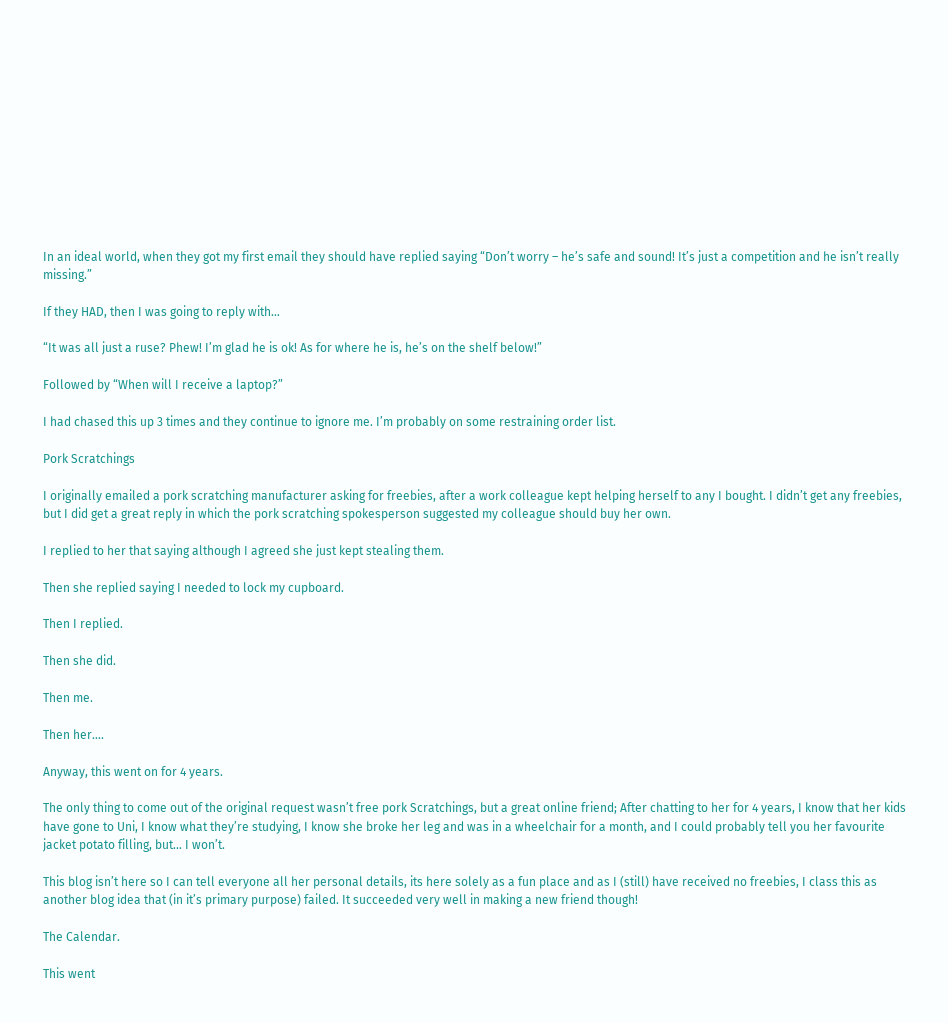In an ideal world, when they got my first email they should have replied saying “Don’t worry – he’s safe and sound! It’s just a competition and he isn’t really missing.”

If they HAD, then I was going to reply with…

“It was all just a ruse? Phew! I’m glad he is ok! As for where he is, he’s on the shelf below!”

Followed by “When will I receive a laptop?”

I had chased this up 3 times and they continue to ignore me. I’m probably on some restraining order list.

Pork Scratchings

I originally emailed a pork scratching manufacturer asking for freebies, after a work colleague kept helping herself to any I bought. I didn’t get any freebies, but I did get a great reply in which the pork scratching spokesperson suggested my colleague should buy her own.

I replied to her that saying although I agreed she just kept stealing them.

Then she replied saying I needed to lock my cupboard.

Then I replied.

Then she did.

Then me.

Then her….

Anyway, this went on for 4 years.

The only thing to come out of the original request wasn’t free pork Scratchings, but a great online friend; After chatting to her for 4 years, I know that her kids have gone to Uni, I know what they’re studying, I know she broke her leg and was in a wheelchair for a month, and I could probably tell you her favourite jacket potato filling, but… I won’t.

This blog isn’t here so I can tell everyone all her personal details, its here solely as a fun place and as I (still) have received no freebies, I class this as another blog idea that (in it’s primary purpose) failed. It succeeded very well in making a new friend though!

The Calendar.

This went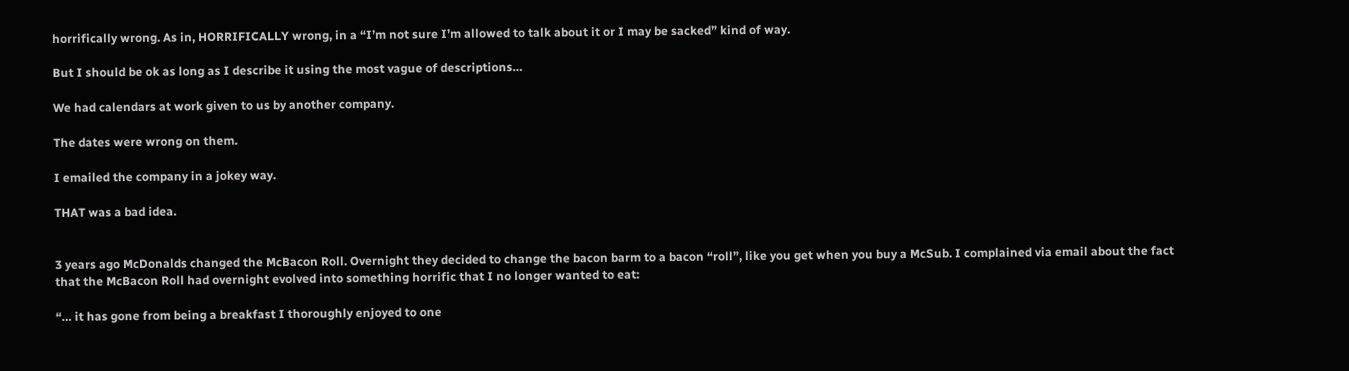horrifically wrong. As in, HORRIFICALLY wrong, in a “I’m not sure I’m allowed to talk about it or I may be sacked” kind of way.

But I should be ok as long as I describe it using the most vague of descriptions…

We had calendars at work given to us by another company.

The dates were wrong on them.

I emailed the company in a jokey way.

THAT was a bad idea.


3 years ago McDonalds changed the McBacon Roll. Overnight they decided to change the bacon barm to a bacon “roll”, like you get when you buy a McSub. I complained via email about the fact that the McBacon Roll had overnight evolved into something horrific that I no longer wanted to eat:

“… it has gone from being a breakfast I thoroughly enjoyed to one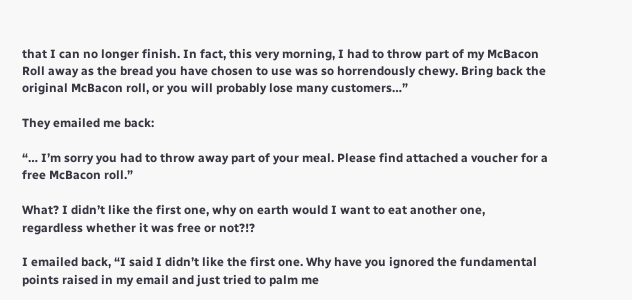that I can no longer finish. In fact, this very morning, I had to throw part of my McBacon Roll away as the bread you have chosen to use was so horrendously chewy. Bring back the original McBacon roll, or you will probably lose many customers…”

They emailed me back:

“… I’m sorry you had to throw away part of your meal. Please find attached a voucher for a free McBacon roll.”

What? I didn’t like the first one, why on earth would I want to eat another one, regardless whether it was free or not?!?

I emailed back, “I said I didn’t like the first one. Why have you ignored the fundamental points raised in my email and just tried to palm me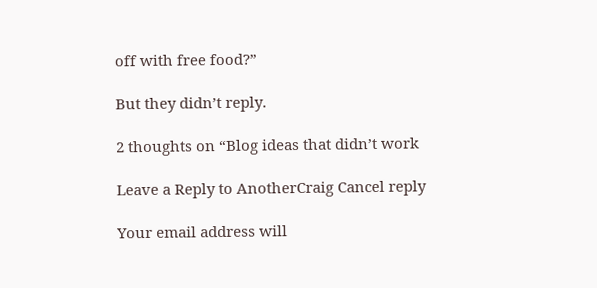off with free food?”

But they didn’t reply.

2 thoughts on “Blog ideas that didn’t work

Leave a Reply to AnotherCraig Cancel reply

Your email address will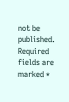not be published. Required fields are marked *